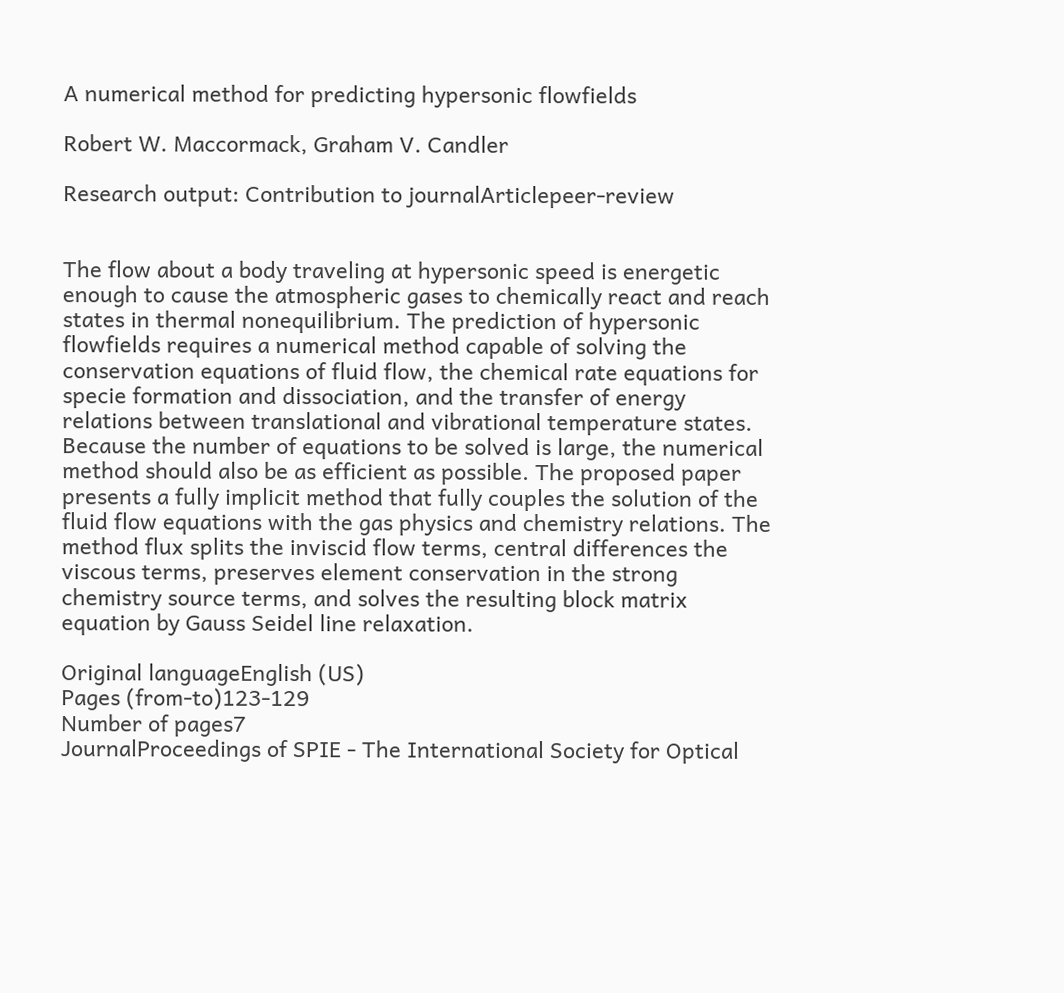A numerical method for predicting hypersonic flowfields

Robert W. Maccormack, Graham V. Candler

Research output: Contribution to journalArticlepeer-review


The flow about a body traveling at hypersonic speed is energetic enough to cause the atmospheric gases to chemically react and reach states in thermal nonequilibrium. The prediction of hypersonic flowfields requires a numerical method capable of solving the conservation equations of fluid flow, the chemical rate equations for specie formation and dissociation, and the transfer of energy relations between translational and vibrational temperature states. Because the number of equations to be solved is large, the numerical method should also be as efficient as possible. The proposed paper presents a fully implicit method that fully couples the solution of the fluid flow equations with the gas physics and chemistry relations. The method flux splits the inviscid flow terms, central differences the viscous terms, preserves element conservation in the strong chemistry source terms, and solves the resulting block matrix equation by Gauss Seidel line relaxation.

Original languageEnglish (US)
Pages (from-to)123-129
Number of pages7
JournalProceedings of SPIE - The International Society for Optical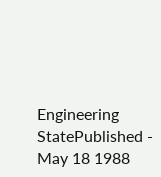Engineering
StatePublished - May 18 1988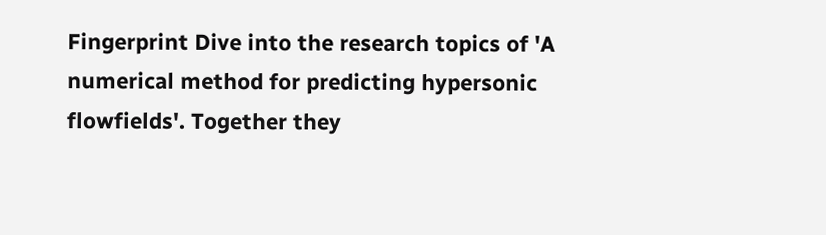Fingerprint Dive into the research topics of 'A numerical method for predicting hypersonic flowfields'. Together they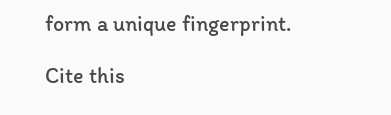form a unique fingerprint.

Cite this